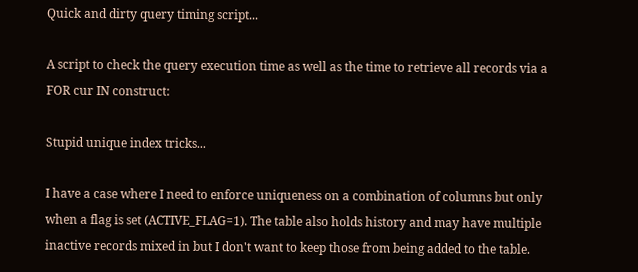Quick and dirty query timing script...

A script to check the query execution time as well as the time to retrieve all records via a FOR cur IN construct:

Stupid unique index tricks...

I have a case where I need to enforce uniqueness on a combination of columns but only when a flag is set (ACTIVE_FLAG=1). The table also holds history and may have multiple inactive records mixed in but I don't want to keep those from being added to the table.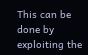This can be done by exploiting the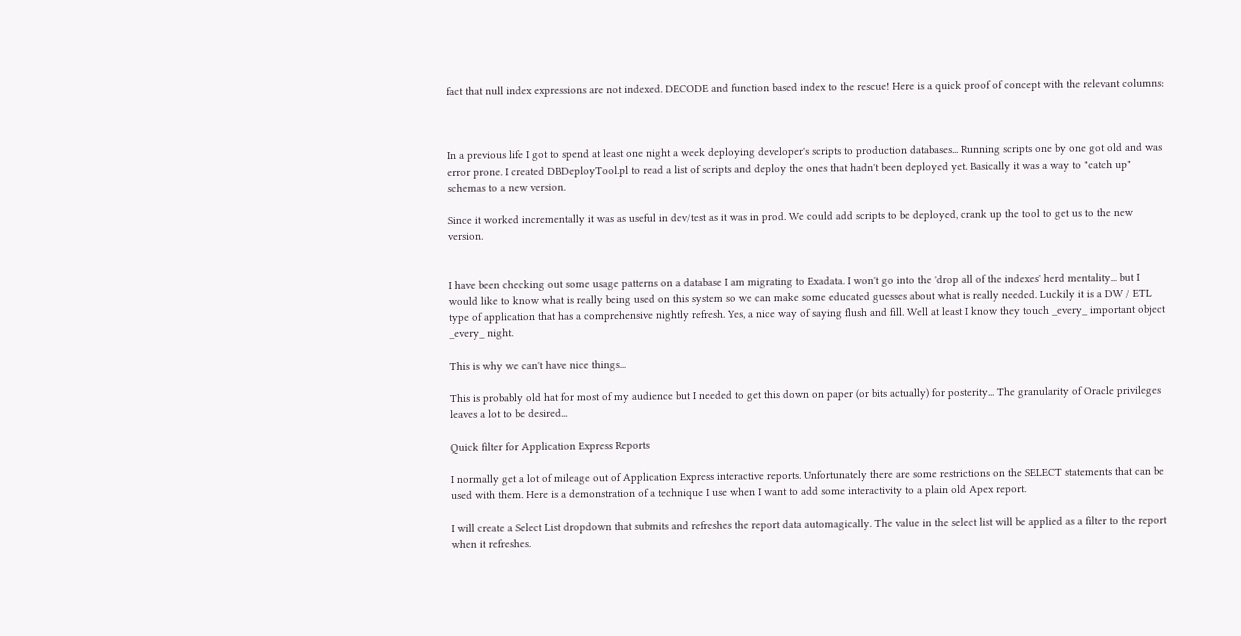fact that null index expressions are not indexed. DECODE and function based index to the rescue! Here is a quick proof of concept with the relevant columns:



In a previous life I got to spend at least one night a week deploying developer's scripts to production databases... Running scripts one by one got old and was error prone. I created DBDeployTool.pl to read a list of scripts and deploy the ones that hadn't been deployed yet. Basically it was a way to "catch up" schemas to a new version.

Since it worked incrementally it was as useful in dev/test as it was in prod. We could add scripts to be deployed, crank up the tool to get us to the new version.


I have been checking out some usage patterns on a database I am migrating to Exadata. I won't go into the 'drop all of the indexes' herd mentality... but I would like to know what is really being used on this system so we can make some educated guesses about what is really needed. Luckily it is a DW / ETL type of application that has a comprehensive nightly refresh. Yes, a nice way of saying flush and fill. Well at least I know they touch _every_ important object _every_ night.

This is why we can't have nice things...

This is probably old hat for most of my audience but I needed to get this down on paper (or bits actually) for posterity... The granularity of Oracle privileges leaves a lot to be desired...

Quick filter for Application Express Reports

I normally get a lot of mileage out of Application Express interactive reports. Unfortunately there are some restrictions on the SELECT statements that can be used with them. Here is a demonstration of a technique I use when I want to add some interactivity to a plain old Apex report.

I will create a Select List dropdown that submits and refreshes the report data automagically. The value in the select list will be applied as a filter to the report when it refreshes.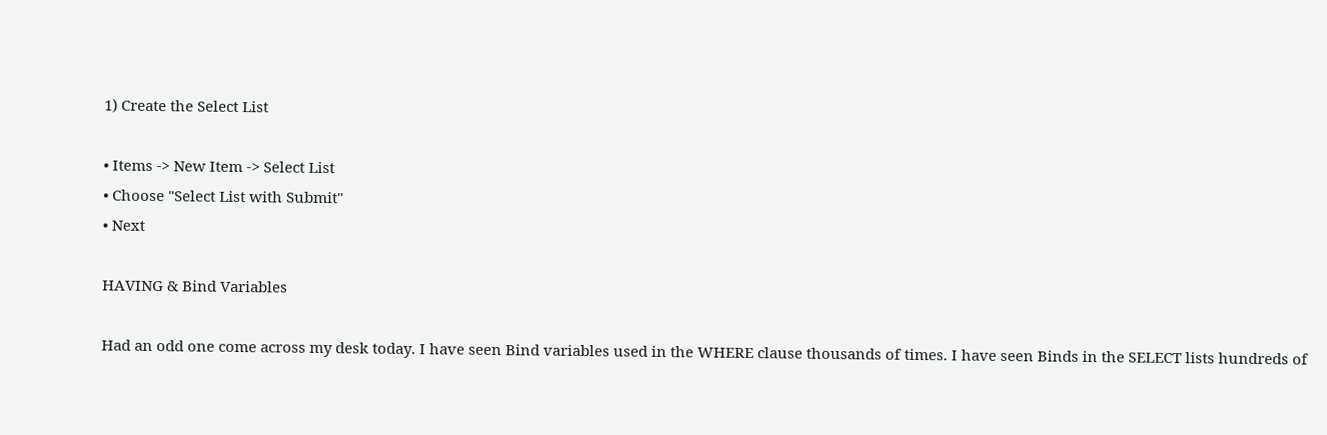1) Create the Select List

• Items -> New Item -> Select List
• Choose "Select List with Submit"
• Next

HAVING & Bind Variables

Had an odd one come across my desk today. I have seen Bind variables used in the WHERE clause thousands of times. I have seen Binds in the SELECT lists hundreds of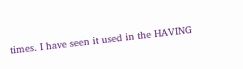times. I have seen it used in the HAVING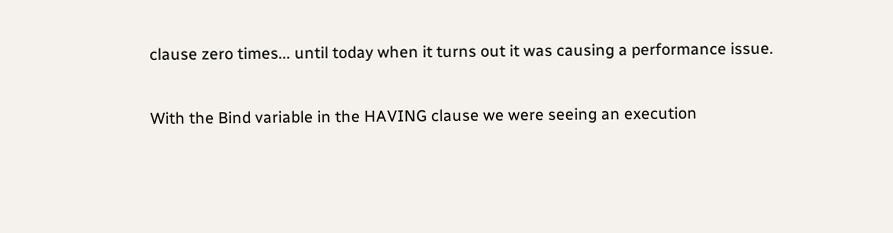clause zero times... until today when it turns out it was causing a performance issue.

With the Bind variable in the HAVING clause we were seeing an execution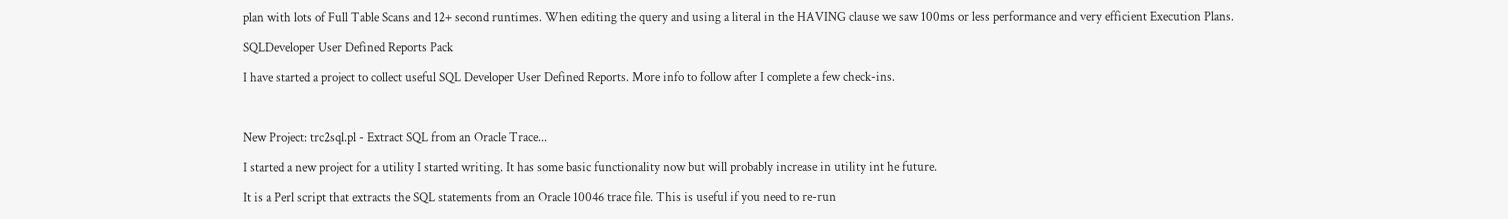plan with lots of Full Table Scans and 12+ second runtimes. When editing the query and using a literal in the HAVING clause we saw 100ms or less performance and very efficient Execution Plans.

SQLDeveloper User Defined Reports Pack

I have started a project to collect useful SQL Developer User Defined Reports. More info to follow after I complete a few check-ins.



New Project: trc2sql.pl - Extract SQL from an Oracle Trace...

I started a new project for a utility I started writing. It has some basic functionality now but will probably increase in utility int he future.

It is a Perl script that extracts the SQL statements from an Oracle 10046 trace file. This is useful if you need to re-run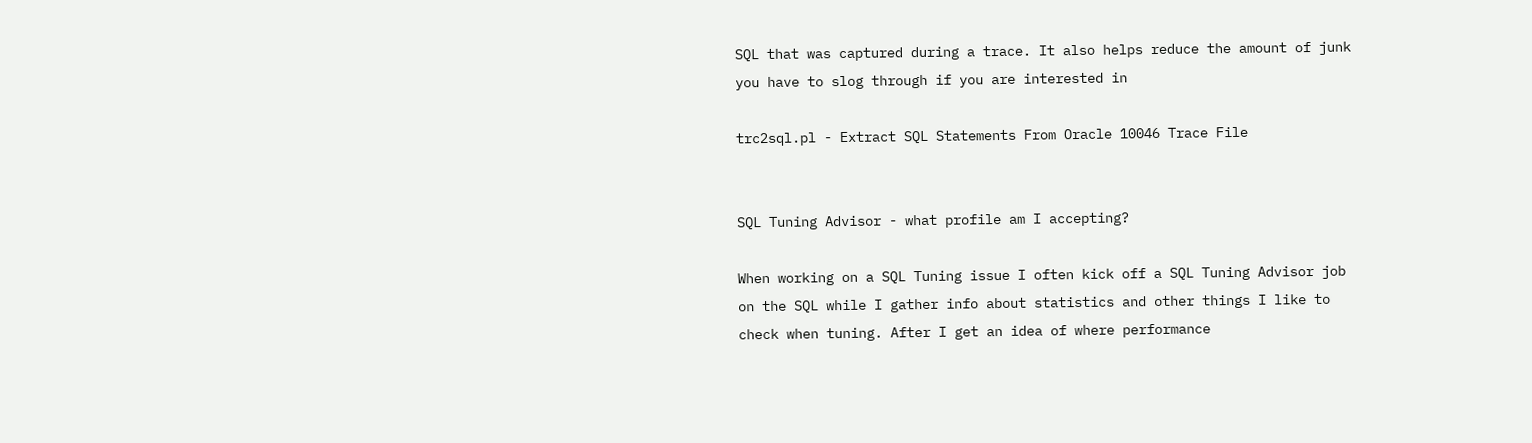SQL that was captured during a trace. It also helps reduce the amount of junk you have to slog through if you are interested in

trc2sql.pl - Extract SQL Statements From Oracle 10046 Trace File


SQL Tuning Advisor - what profile am I accepting?

When working on a SQL Tuning issue I often kick off a SQL Tuning Advisor job on the SQL while I gather info about statistics and other things I like to check when tuning. After I get an idea of where performance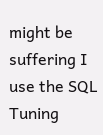might be suffering I use the SQL Tuning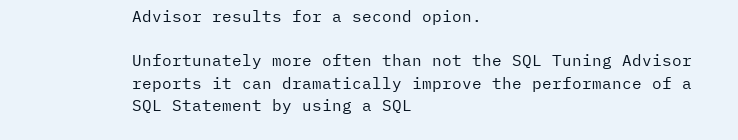Advisor results for a second opion.

Unfortunately more often than not the SQL Tuning Advisor reports it can dramatically improve the performance of a SQL Statement by using a SQL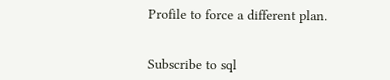Profile to force a different plan.


Subscribe to sql